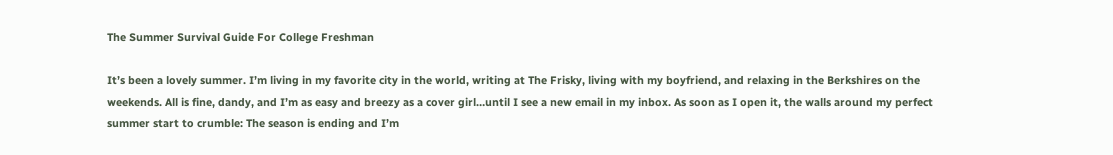The Summer Survival Guide For College Freshman

It’s been a lovely summer. I’m living in my favorite city in the world, writing at The Frisky, living with my boyfriend, and relaxing in the Berkshires on the weekends. All is fine, dandy, and I’m as easy and breezy as a cover girl…until I see a new email in my inbox. As soon as I open it, the walls around my perfect summer start to crumble: The season is ending and I’m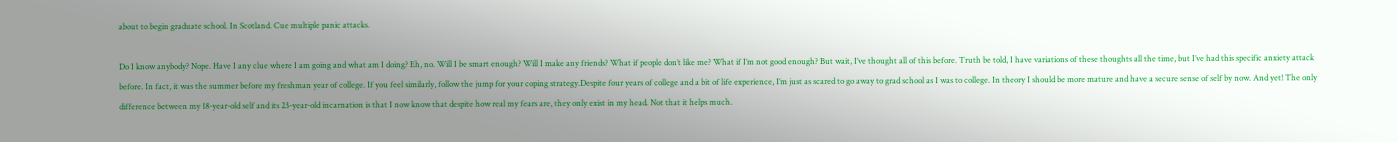about to begin graduate school. In Scotland. Cue multiple panic attacks.

Do I know anybody? Nope. Have I any clue where I am going and what am I doing? Eh, no. Will I be smart enough? Will I make any friends? What if people don’t like me? What if I’m not good enough? But wait, I’ve thought all of this before. Truth be told, I have variations of these thoughts all the time, but I’ve had this specific anxiety attack before. In fact, it was the summer before my freshman year of college. If you feel similarly, follow the jump for your coping strategy.Despite four years of college and a bit of life experience, I’m just as scared to go away to grad school as I was to college. In theory I should be more mature and have a secure sense of self by now. And yet! The only difference between my 18-year-old self and its 23-year-old incarnation is that I now know that despite how real my fears are, they only exist in my head. Not that it helps much.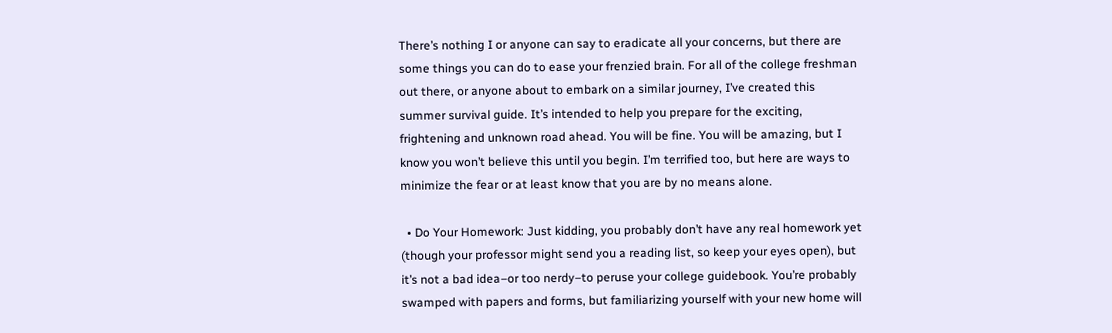There’s nothing I or anyone can say to eradicate all your concerns, but there are some things you can do to ease your frenzied brain. For all of the college freshman out there, or anyone about to embark on a similar journey, I’ve created this summer survival guide. It’s intended to help you prepare for the exciting, frightening and unknown road ahead. You will be fine. You will be amazing, but I know you won’t believe this until you begin. I’m terrified too, but here are ways to minimize the fear or at least know that you are by no means alone.

  • Do Your Homework: Just kidding, you probably don’t have any real homework yet (though your professor might send you a reading list, so keep your eyes open), but it’s not a bad idea–or too nerdy–to peruse your college guidebook. You’re probably swamped with papers and forms, but familiarizing yourself with your new home will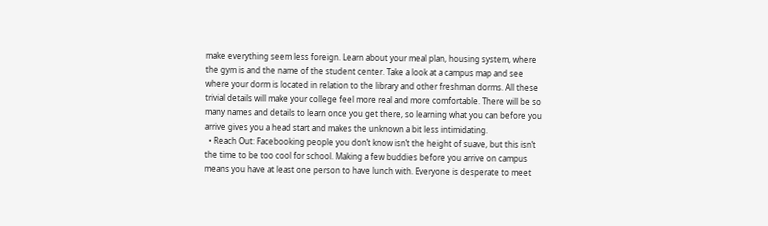make everything seem less foreign. Learn about your meal plan, housing system, where the gym is and the name of the student center. Take a look at a campus map and see where your dorm is located in relation to the library and other freshman dorms. All these trivial details will make your college feel more real and more comfortable. There will be so many names and details to learn once you get there, so learning what you can before you arrive gives you a head start and makes the unknown a bit less intimidating.
  • Reach Out: Facebooking people you don’t know isn’t the height of suave, but this isn’t the time to be too cool for school. Making a few buddies before you arrive on campus means you have at least one person to have lunch with. Everyone is desperate to meet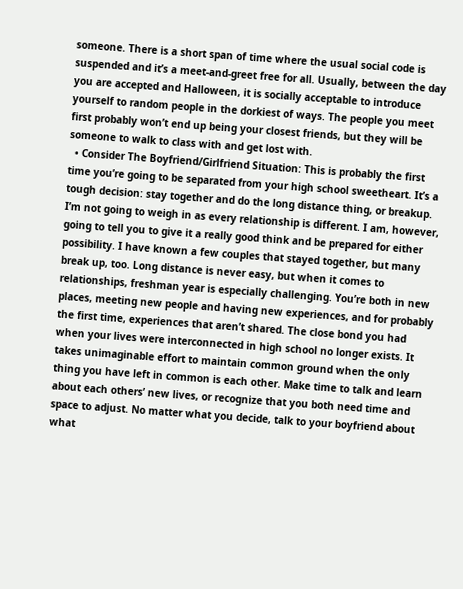someone. There is a short span of time where the usual social code is suspended and it’s a meet-and-greet free for all. Usually, between the day you are accepted and Halloween, it is socially acceptable to introduce yourself to random people in the dorkiest of ways. The people you meet first probably won’t end up being your closest friends, but they will be someone to walk to class with and get lost with.
  • Consider The Boyfriend/Girlfriend Situation: This is probably the first time you’re going to be separated from your high school sweetheart. It’s a tough decision: stay together and do the long distance thing, or breakup. I’m not going to weigh in as every relationship is different. I am, however, going to tell you to give it a really good think and be prepared for either possibility. I have known a few couples that stayed together, but many break up, too. Long distance is never easy, but when it comes to relationships, freshman year is especially challenging. You’re both in new places, meeting new people and having new experiences, and for probably the first time, experiences that aren’t shared. The close bond you had when your lives were interconnected in high school no longer exists. It takes unimaginable effort to maintain common ground when the only thing you have left in common is each other. Make time to talk and learn about each others’ new lives, or recognize that you both need time and space to adjust. No matter what you decide, talk to your boyfriend about what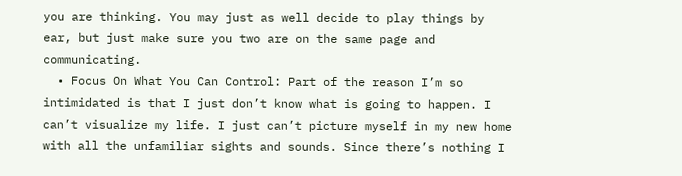you are thinking. You may just as well decide to play things by ear, but just make sure you two are on the same page and communicating.
  • Focus On What You Can Control: Part of the reason I’m so intimidated is that I just don’t know what is going to happen. I can’t visualize my life. I just can’t picture myself in my new home with all the unfamiliar sights and sounds. Since there’s nothing I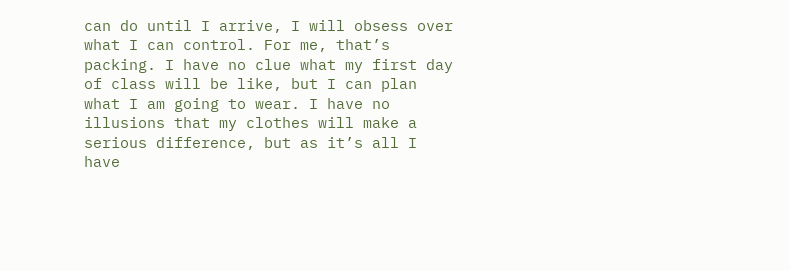can do until I arrive, I will obsess over what I can control. For me, that’s packing. I have no clue what my first day of class will be like, but I can plan what I am going to wear. I have no illusions that my clothes will make a serious difference, but as it’s all I have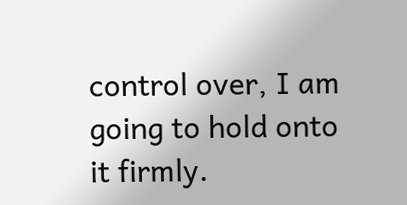control over, I am going to hold onto it firmly.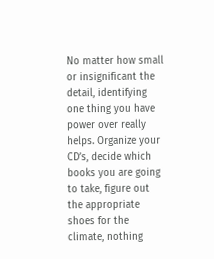No matter how small or insignificant the detail, identifying one thing you have power over really helps. Organize your CD’s, decide which books you are going to take, figure out the appropriate shoes for the climate, nothing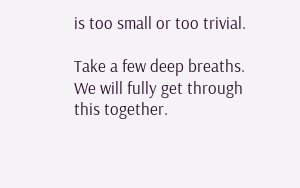is too small or too trivial.

Take a few deep breaths. We will fully get through this together.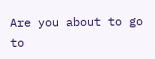Are you about to go to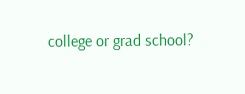college or grad school?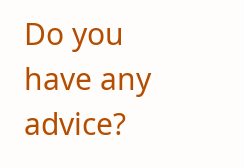Do you have any advice?